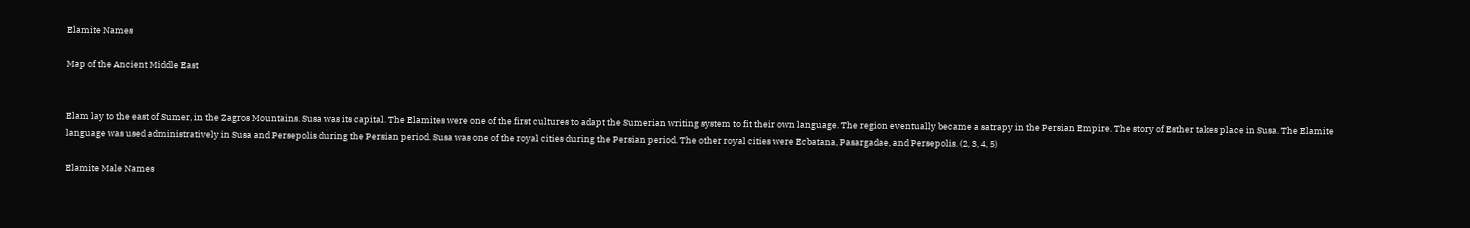Elamite Names

Map of the Ancient Middle East


Elam lay to the east of Sumer, in the Zagros Mountains. Susa was its capital. The Elamites were one of the first cultures to adapt the Sumerian writing system to fit their own language. The region eventually became a satrapy in the Persian Empire. The story of Esther takes place in Susa. The Elamite language was used administratively in Susa and Persepolis during the Persian period. Susa was one of the royal cities during the Persian period. The other royal cities were Ecbatana, Pasargadae, and Persepolis. (2, 3, 4, 5)

Elamite Male Names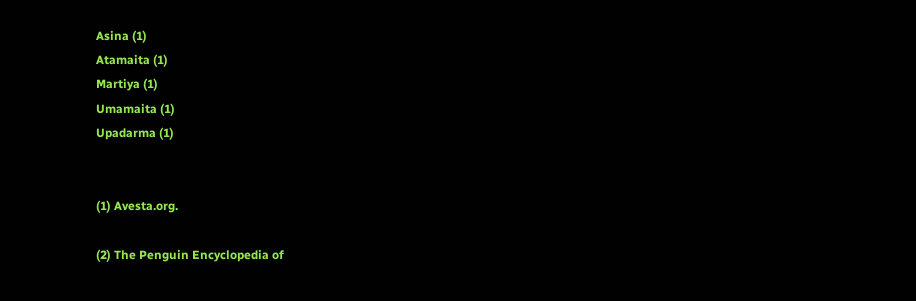Asina (1)
Atamaita (1)
Martiya (1)
Umamaita (1)
Upadarma (1)


(1) Avesta.org.

(2) The Penguin Encyclopedia of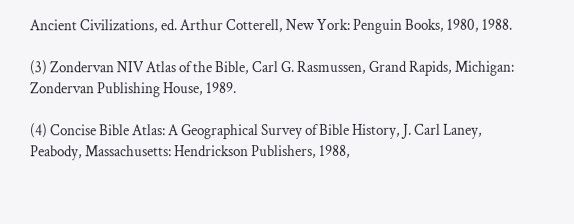Ancient Civilizations, ed. Arthur Cotterell, New York: Penguin Books, 1980, 1988.

(3) Zondervan NIV Atlas of the Bible, Carl G. Rasmussen, Grand Rapids, Michigan: Zondervan Publishing House, 1989.

(4) Concise Bible Atlas: A Geographical Survey of Bible History, J. Carl Laney, Peabody, Massachusetts: Hendrickson Publishers, 1988,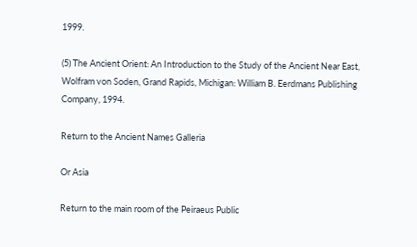1999.

(5) The Ancient Orient: An Introduction to the Study of the Ancient Near East, Wolfram von Soden, Grand Rapids, Michigan: William B. Eerdmans Publishing Company, 1994.

Return to the Ancient Names Galleria

Or Asia

Return to the main room of the Peiraeus Public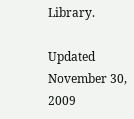Library.

Updated November 30, 2009